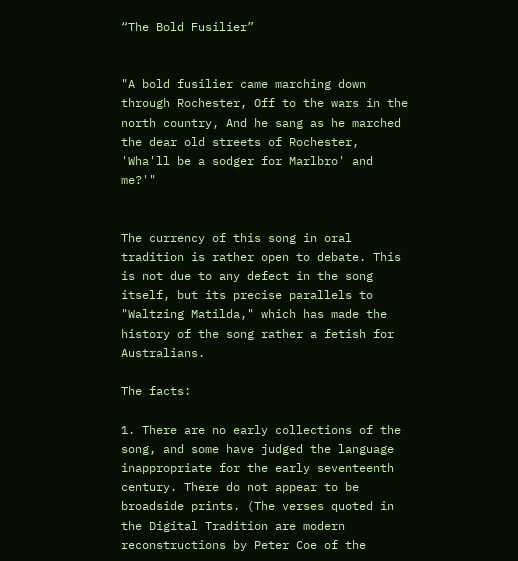“The Bold Fusilier”


"A bold fusilier came marching down through Rochester, Off to the wars in the north country, And he sang as he marched the dear old streets of Rochester, 'Wha'll be a sodger for Marlbro' and me?'"


The currency of this song in oral tradition is rather open to debate. This is not due to any defect in the song itself, but its precise parallels to "Waltzing Matilda," which has made the history of the song rather a fetish for Australians.

The facts:

1. There are no early collections of the song, and some have judged the language inappropriate for the early seventeenth century. There do not appear to be broadside prints. (The verses quoted in the Digital Tradition are modern reconstructions by Peter Coe of the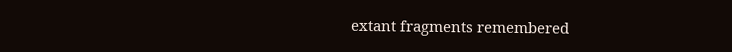extant fragments remembered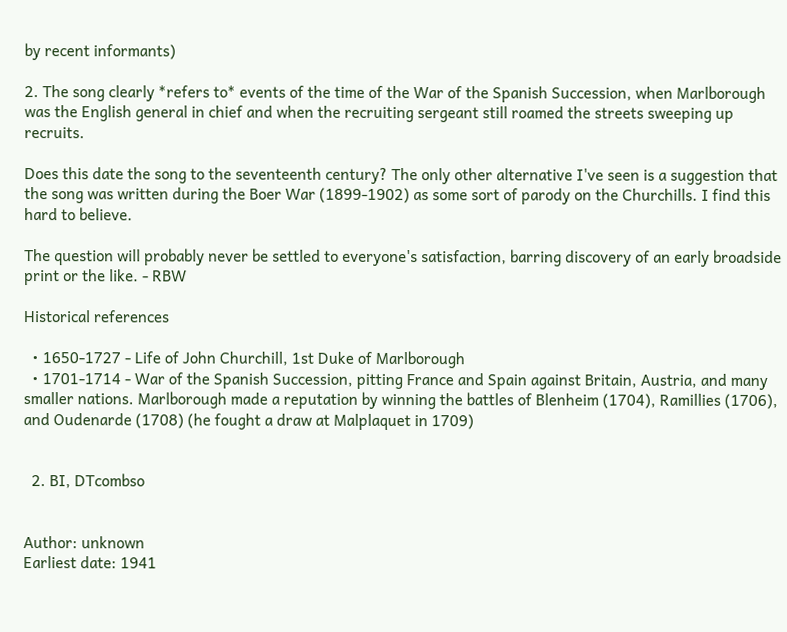by recent informants)

2. The song clearly *refers to* events of the time of the War of the Spanish Succession, when Marlborough was the English general in chief and when the recruiting sergeant still roamed the streets sweeping up recruits.

Does this date the song to the seventeenth century? The only other alternative I've seen is a suggestion that the song was written during the Boer War (1899-1902) as some sort of parody on the Churchills. I find this hard to believe.

The question will probably never be settled to everyone's satisfaction, barring discovery of an early broadside print or the like. - RBW

Historical references

  • 1650-1727 - Life of John Churchill, 1st Duke of Marlborough
  • 1701-1714 - War of the Spanish Succession, pitting France and Spain against Britain, Austria, and many smaller nations. Marlborough made a reputation by winning the battles of Blenheim (1704), Ramillies (1706), and Oudenarde (1708) (he fought a draw at Malplaquet in 1709)


  2. BI, DTcombso


Author: unknown
Earliest date: 1941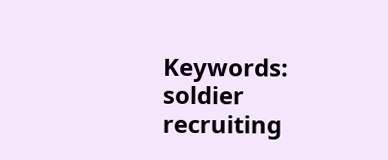Keywords: soldier recruiting